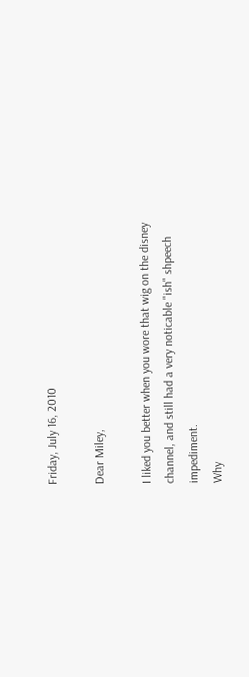Friday, July 16, 2010

Dear Miley,

I liked you better when you wore that wig on the disney channel, and still had a very noticable "ish" shpeech impediment.
Why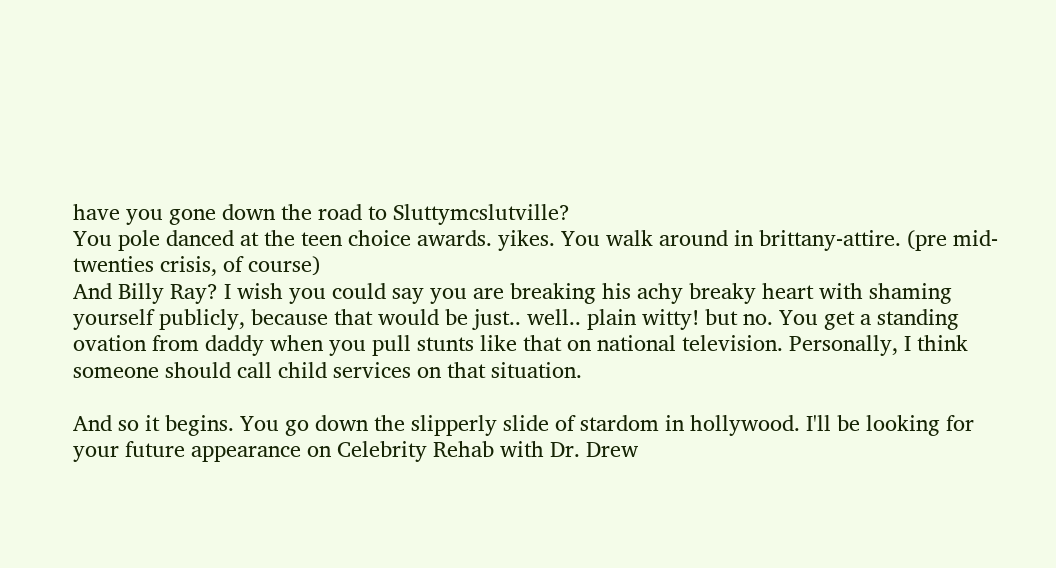have you gone down the road to Sluttymcslutville?
You pole danced at the teen choice awards. yikes. You walk around in brittany-attire. (pre mid-twenties crisis, of course)
And Billy Ray? I wish you could say you are breaking his achy breaky heart with shaming yourself publicly, because that would be just.. well.. plain witty! but no. You get a standing ovation from daddy when you pull stunts like that on national television. Personally, I think someone should call child services on that situation.

And so it begins. You go down the slipperly slide of stardom in hollywood. I'll be looking for your future appearance on Celebrity Rehab with Dr. Drew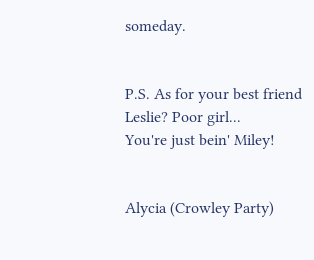someday.


P.S. As for your best friend Leslie? Poor girl...
You're just bein' Miley!


Alycia (Crowley Party)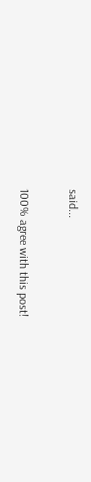said...

100% agree with this post!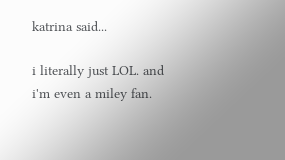katrina said...

i literally just LOL. and i'm even a miley fan.